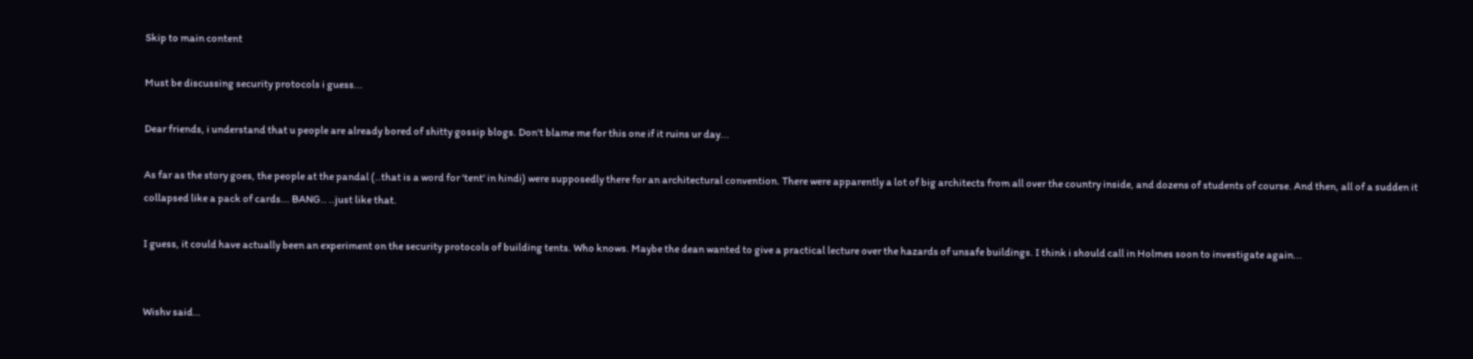Skip to main content

Must be discussing security protocols i guess...

Dear friends, i understand that u people are already bored of shitty gossip blogs. Don't blame me for this one if it ruins ur day...

As far as the story goes, the people at the pandal (..that is a word for 'tent' in hindi) were supposedly there for an architectural convention. There were apparently a lot of big architects from all over the country inside, and dozens of students of course. And then, all of a sudden it collapsed like a pack of cards... BANG.. ..just like that.

I guess, it could have actually been an experiment on the security protocols of building tents. Who knows. Maybe the dean wanted to give a practical lecture over the hazards of unsafe buildings. I think i should call in Holmes soon to investigate again...


Wishv said…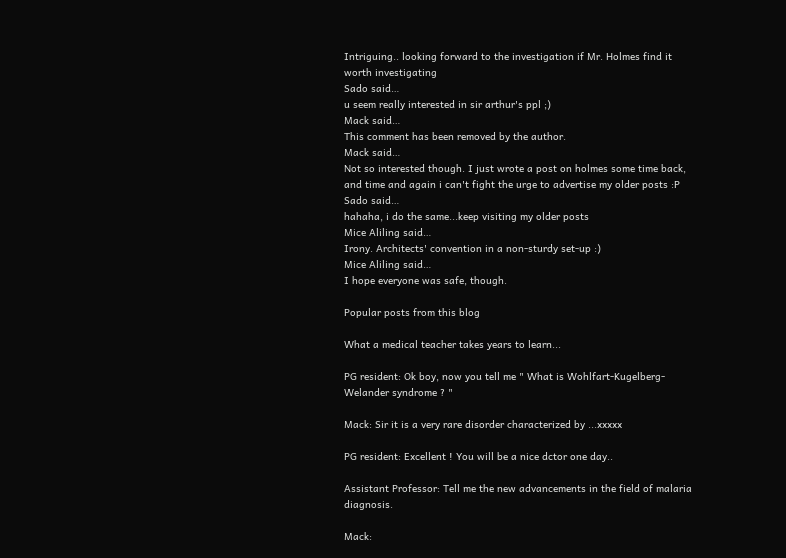Intriguing.. looking forward to the investigation if Mr. Holmes find it worth investigating
Sado said…
u seem really interested in sir arthur's ppl ;)
Mack said…
This comment has been removed by the author.
Mack said…
Not so interested though. I just wrote a post on holmes some time back, and time and again i can't fight the urge to advertise my older posts :P
Sado said…
hahaha, i do the same...keep visiting my older posts
Mice Aliling said…
Irony. Architects' convention in a non-sturdy set-up :)
Mice Aliling said…
I hope everyone was safe, though.

Popular posts from this blog

What a medical teacher takes years to learn...

PG resident: Ok boy, now you tell me " What is Wohlfart-Kugelberg-Welander syndrome ? "

Mack: Sir it is a very rare disorder characterized by ...xxxxx

PG resident: Excellent ! You will be a nice dctor one day..

Assistant Professor: Tell me the new advancements in the field of malaria diagnosis.

Mack: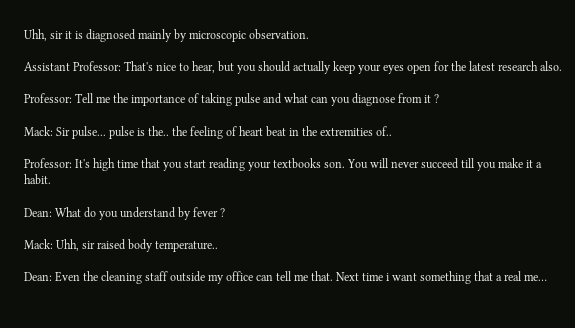Uhh, sir it is diagnosed mainly by microscopic observation.

Assistant Professor: That's nice to hear, but you should actually keep your eyes open for the latest research also.

Professor: Tell me the importance of taking pulse and what can you diagnose from it ?

Mack: Sir pulse... pulse is the.. the feeling of heart beat in the extremities of..

Professor: It's high time that you start reading your textbooks son. You will never succeed till you make it a habit.

Dean: What do you understand by fever ?

Mack: Uhh, sir raised body temperature..

Dean: Even the cleaning staff outside my office can tell me that. Next time i want something that a real me…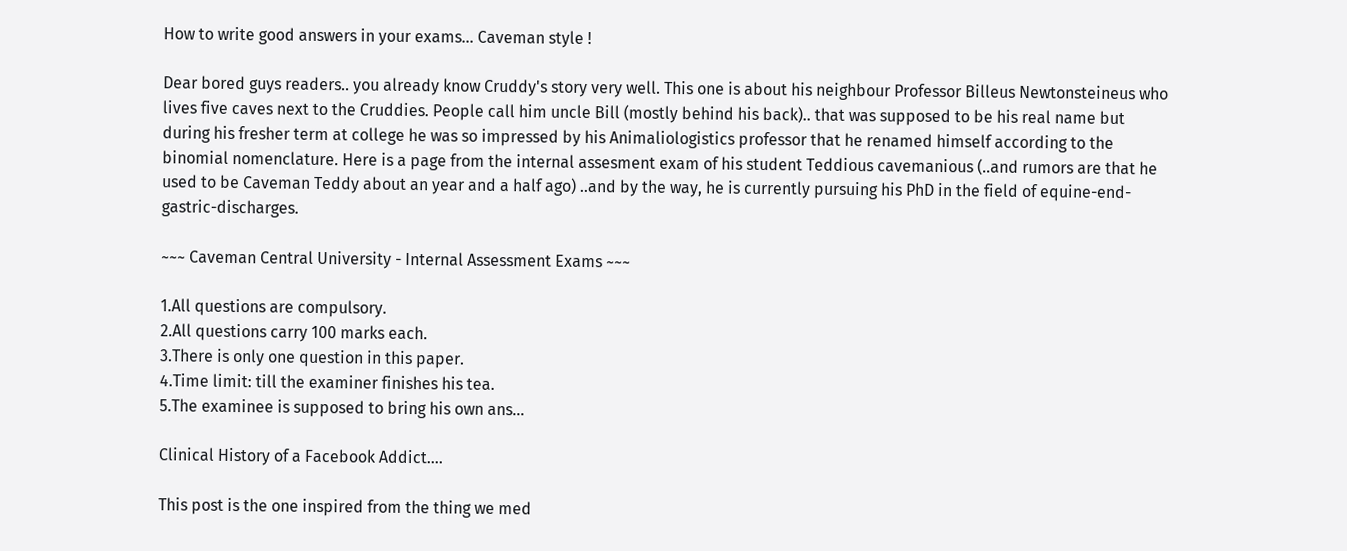How to write good answers in your exams... Caveman style !

Dear bored guys readers.. you already know Cruddy's story very well. This one is about his neighbour Professor Billeus Newtonsteineus who lives five caves next to the Cruddies. People call him uncle Bill (mostly behind his back).. that was supposed to be his real name but during his fresher term at college he was so impressed by his Animaliologistics professor that he renamed himself according to the binomial nomenclature. Here is a page from the internal assesment exam of his student Teddious cavemanious (..and rumors are that he used to be Caveman Teddy about an year and a half ago) ..and by the way, he is currently pursuing his PhD in the field of equine-end-gastric-discharges.

~~~ Caveman Central University - Internal Assessment Exams ~~~

1.All questions are compulsory.
2.All questions carry 100 marks each.
3.There is only one question in this paper.
4.Time limit: till the examiner finishes his tea.
5.The examinee is supposed to bring his own ans…

Clinical History of a Facebook Addict….

This post is the one inspired from the thing we med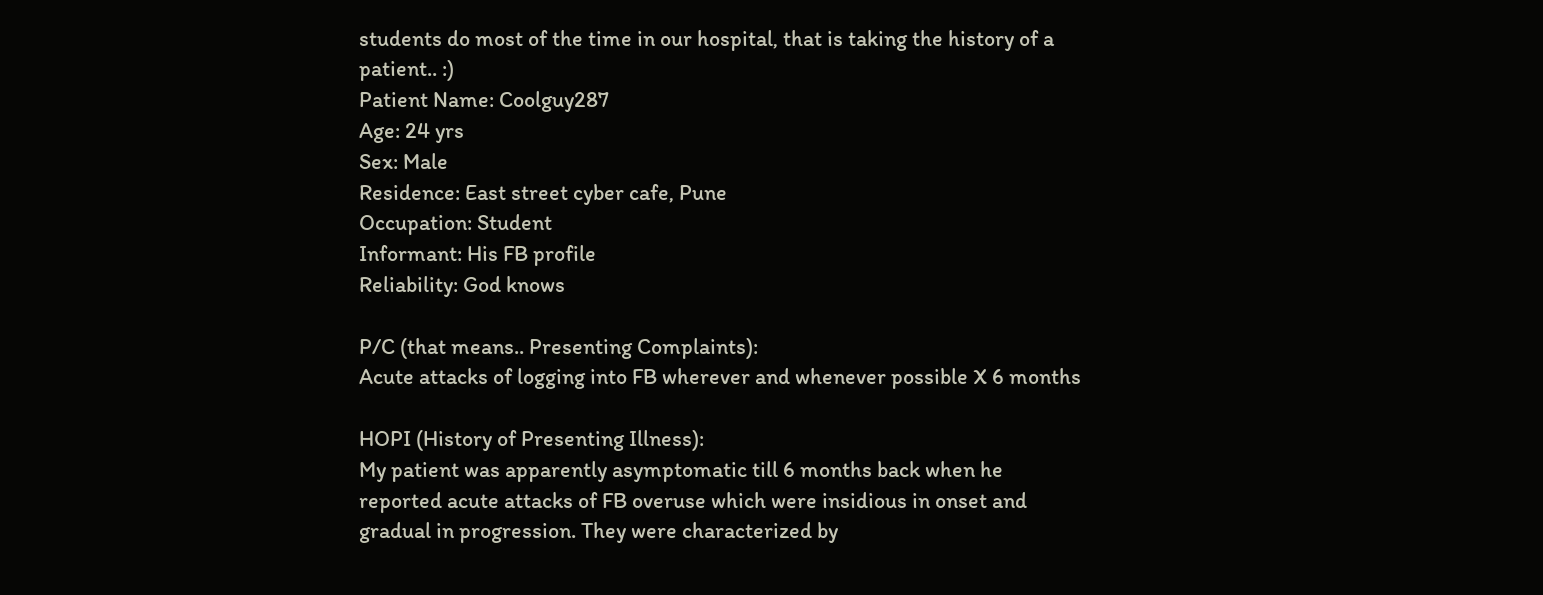students do most of the time in our hospital, that is taking the history of a patient.. :)
Patient Name: Coolguy287
Age: 24 yrs
Sex: Male
Residence: East street cyber cafe, Pune
Occupation: Student
Informant: His FB profile
Reliability: God knows

P/C (that means.. Presenting Complaints):
Acute attacks of logging into FB wherever and whenever possible X 6 months

HOPI (History of Presenting Illness):
My patient was apparently asymptomatic till 6 months back when he reported acute attacks of FB overuse which were insidious in onset and gradual in progression. They were characterized by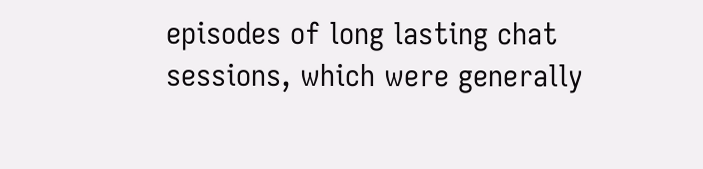episodes of long lasting chat sessions, which were generally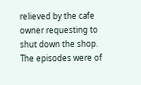relieved by the cafe owner requesting to shut down the shop. The episodes were of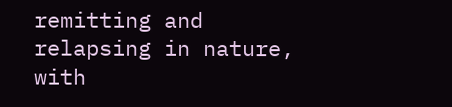remitting and relapsing in nature, with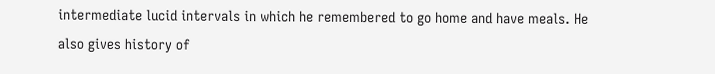intermediate lucid intervals in which he remembered to go home and have meals. He also gives history of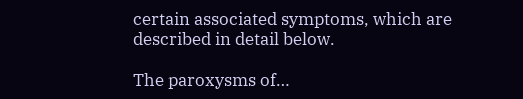certain associated symptoms, which are described in detail below.

The paroxysms of…